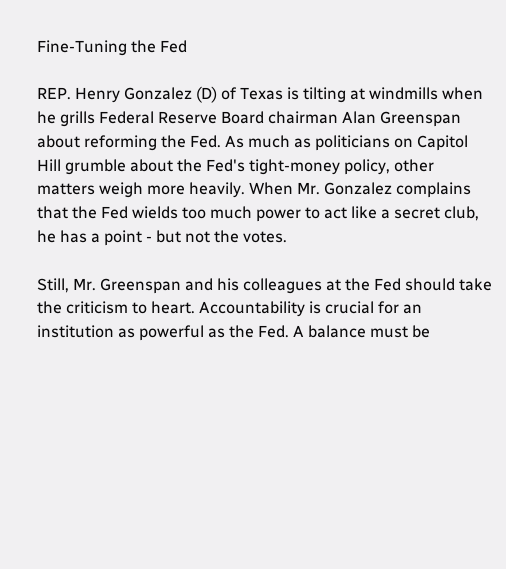Fine-Tuning the Fed

REP. Henry Gonzalez (D) of Texas is tilting at windmills when he grills Federal Reserve Board chairman Alan Greenspan about reforming the Fed. As much as politicians on Capitol Hill grumble about the Fed's tight-money policy, other matters weigh more heavily. When Mr. Gonzalez complains that the Fed wields too much power to act like a secret club, he has a point - but not the votes.

Still, Mr. Greenspan and his colleagues at the Fed should take the criticism to heart. Accountability is crucial for an institution as powerful as the Fed. A balance must be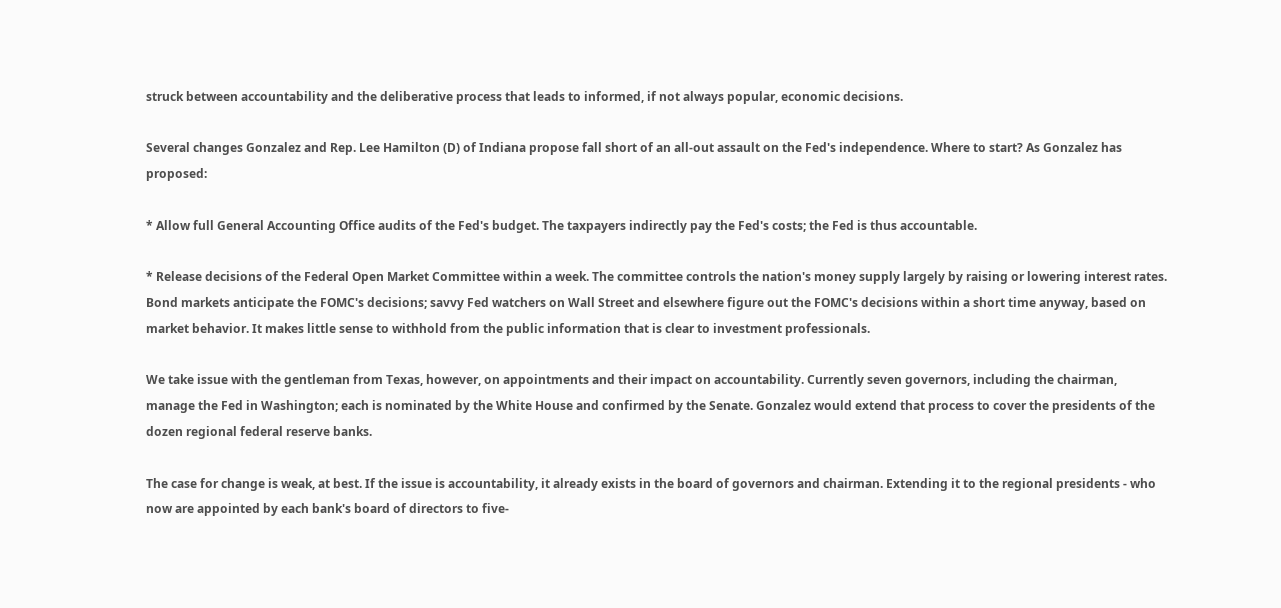struck between accountability and the deliberative process that leads to informed, if not always popular, economic decisions.

Several changes Gonzalez and Rep. Lee Hamilton (D) of Indiana propose fall short of an all-out assault on the Fed's independence. Where to start? As Gonzalez has proposed:

* Allow full General Accounting Office audits of the Fed's budget. The taxpayers indirectly pay the Fed's costs; the Fed is thus accountable.

* Release decisions of the Federal Open Market Committee within a week. The committee controls the nation's money supply largely by raising or lowering interest rates. Bond markets anticipate the FOMC's decisions; savvy Fed watchers on Wall Street and elsewhere figure out the FOMC's decisions within a short time anyway, based on market behavior. It makes little sense to withhold from the public information that is clear to investment professionals.

We take issue with the gentleman from Texas, however, on appointments and their impact on accountability. Currently seven governors, including the chairman, manage the Fed in Washington; each is nominated by the White House and confirmed by the Senate. Gonzalez would extend that process to cover the presidents of the dozen regional federal reserve banks.

The case for change is weak, at best. If the issue is accountability, it already exists in the board of governors and chairman. Extending it to the regional presidents - who now are appointed by each bank's board of directors to five-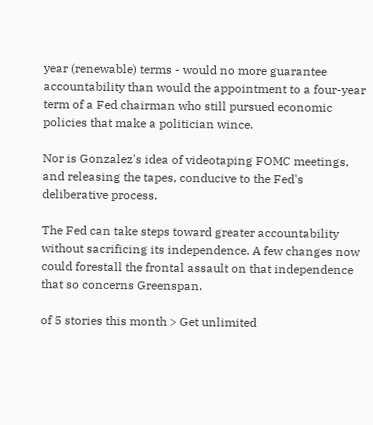year (renewable) terms - would no more guarantee accountability than would the appointment to a four-year term of a Fed chairman who still pursued economic policies that make a politician wince.

Nor is Gonzalez's idea of videotaping FOMC meetings, and releasing the tapes, conducive to the Fed's deliberative process.

The Fed can take steps toward greater accountability without sacrificing its independence. A few changes now could forestall the frontal assault on that independence that so concerns Greenspan.

of 5 stories this month > Get unlimited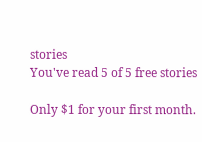stories
You've read 5 of 5 free stories

Only $1 for your first month.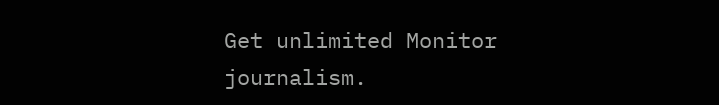Get unlimited Monitor journalism.